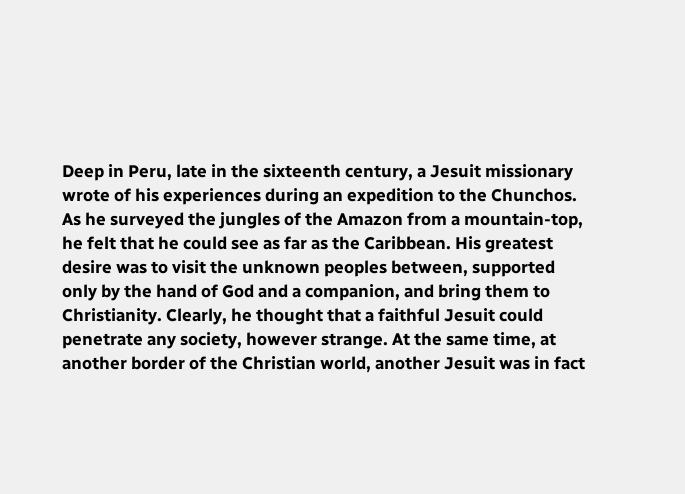Deep in Peru, late in the sixteenth century, a Jesuit missionary wrote of his experiences during an expedition to the Chunchos. As he surveyed the jungles of the Amazon from a mountain-top, he felt that he could see as far as the Caribbean. His greatest desire was to visit the unknown peoples between, supported only by the hand of God and a companion, and bring them to Christianity. Clearly, he thought that a faithful Jesuit could penetrate any society, however strange. At the same time, at another border of the Christian world, another Jesuit was in fact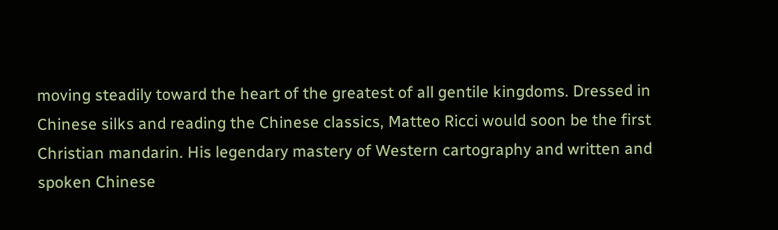moving steadily toward the heart of the greatest of all gentile kingdoms. Dressed in Chinese silks and reading the Chinese classics, Matteo Ricci would soon be the first Christian mandarin. His legendary mastery of Western cartography and written and spoken Chinese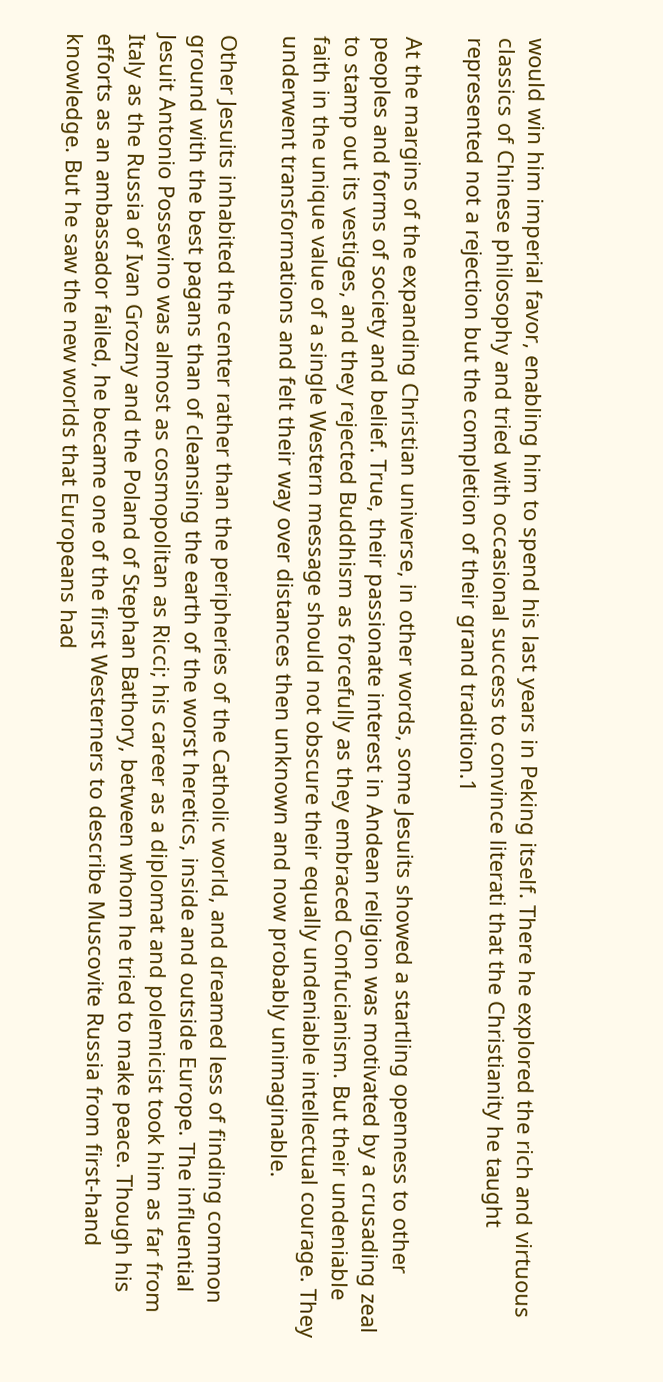would win him imperial favor, enabling him to spend his last years in Peking itself. There he explored the rich and virtuous classics of Chinese philosophy and tried with occasional success to convince literati that the Christianity he taught represented not a rejection but the completion of their grand tradition.1

At the margins of the expanding Christian universe, in other words, some Jesuits showed a startling openness to other peoples and forms of society and belief. True, their passionate interest in Andean religion was motivated by a crusading zeal to stamp out its vestiges, and they rejected Buddhism as forcefully as they embraced Confucianism. But their undeniable faith in the unique value of a single Western message should not obscure their equally undeniable intellectual courage. They underwent transformations and felt their way over distances then unknown and now probably unimaginable.

Other Jesuits inhabited the center rather than the peripheries of the Catholic world, and dreamed less of finding common ground with the best pagans than of cleansing the earth of the worst heretics, inside and outside Europe. The influential Jesuit Antonio Possevino was almost as cosmopolitan as Ricci; his career as a diplomat and polemicist took him as far from Italy as the Russia of Ivan Grozny and the Poland of Stephan Bathory, between whom he tried to make peace. Though his efforts as an ambassador failed, he became one of the first Westerners to describe Muscovite Russia from first-hand knowledge. But he saw the new worlds that Europeans had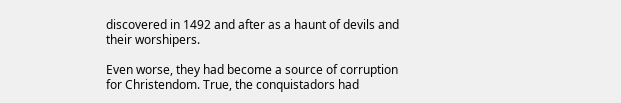discovered in 1492 and after as a haunt of devils and their worshipers.

Even worse, they had become a source of corruption for Christendom. True, the conquistadors had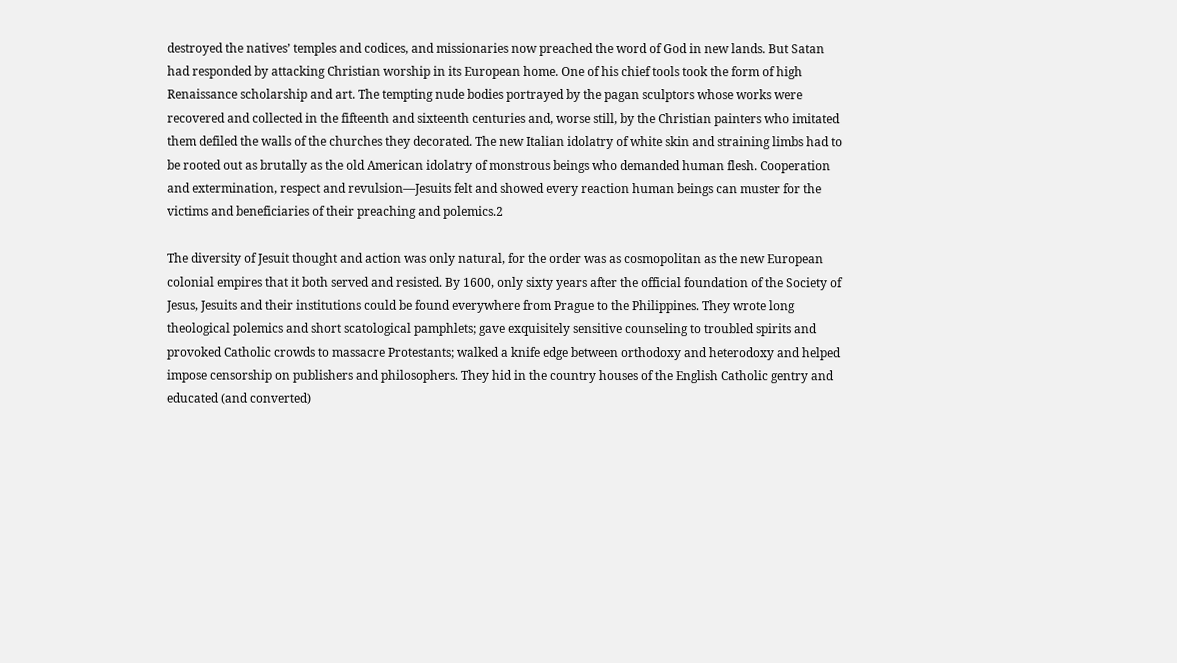destroyed the natives’ temples and codices, and missionaries now preached the word of God in new lands. But Satan had responded by attacking Christian worship in its European home. One of his chief tools took the form of high Renaissance scholarship and art. The tempting nude bodies portrayed by the pagan sculptors whose works were recovered and collected in the fifteenth and sixteenth centuries and, worse still, by the Christian painters who imitated them defiled the walls of the churches they decorated. The new Italian idolatry of white skin and straining limbs had to be rooted out as brutally as the old American idolatry of monstrous beings who demanded human flesh. Cooperation and extermination, respect and revulsion—Jesuits felt and showed every reaction human beings can muster for the victims and beneficiaries of their preaching and polemics.2

The diversity of Jesuit thought and action was only natural, for the order was as cosmopolitan as the new European colonial empires that it both served and resisted. By 1600, only sixty years after the official foundation of the Society of Jesus, Jesuits and their institutions could be found everywhere from Prague to the Philippines. They wrote long theological polemics and short scatological pamphlets; gave exquisitely sensitive counseling to troubled spirits and provoked Catholic crowds to massacre Protestants; walked a knife edge between orthodoxy and heterodoxy and helped impose censorship on publishers and philosophers. They hid in the country houses of the English Catholic gentry and educated (and converted)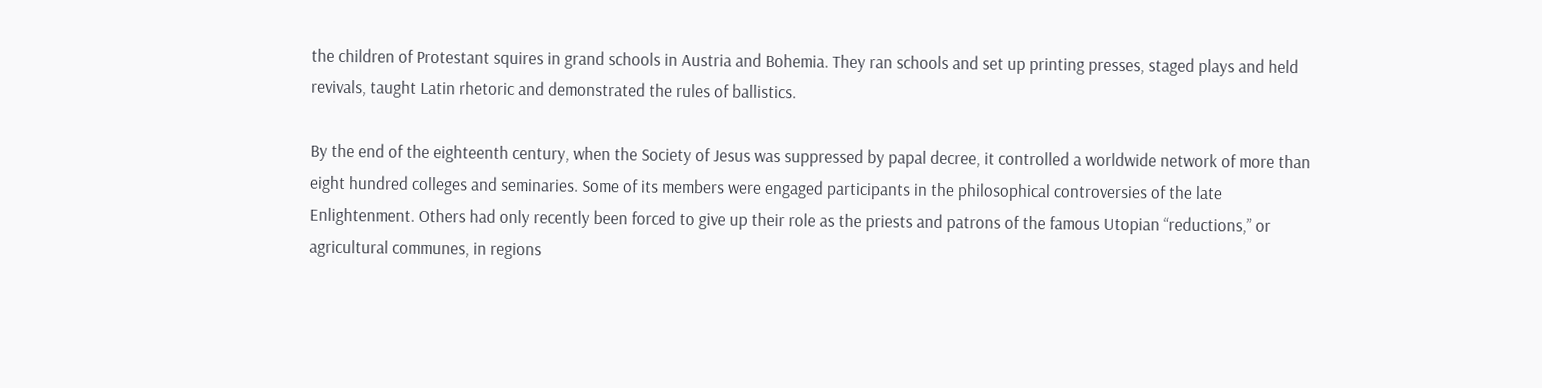the children of Protestant squires in grand schools in Austria and Bohemia. They ran schools and set up printing presses, staged plays and held revivals, taught Latin rhetoric and demonstrated the rules of ballistics.

By the end of the eighteenth century, when the Society of Jesus was suppressed by papal decree, it controlled a worldwide network of more than eight hundred colleges and seminaries. Some of its members were engaged participants in the philosophical controversies of the late Enlightenment. Others had only recently been forced to give up their role as the priests and patrons of the famous Utopian “reductions,” or agricultural communes, in regions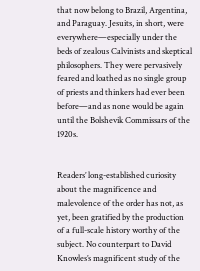that now belong to Brazil, Argentina, and Paraguay. Jesuits, in short, were everywhere—especially under the beds of zealous Calvinists and skeptical philosophers. They were pervasively feared and loathed as no single group of priests and thinkers had ever been before—and as none would be again until the Bolshevik Commissars of the 1920s.


Readers’ long-established curiosity about the magnificence and malevolence of the order has not, as yet, been gratified by the production of a full-scale history worthy of the subject. No counterpart to David Knowles’s magnificent study of the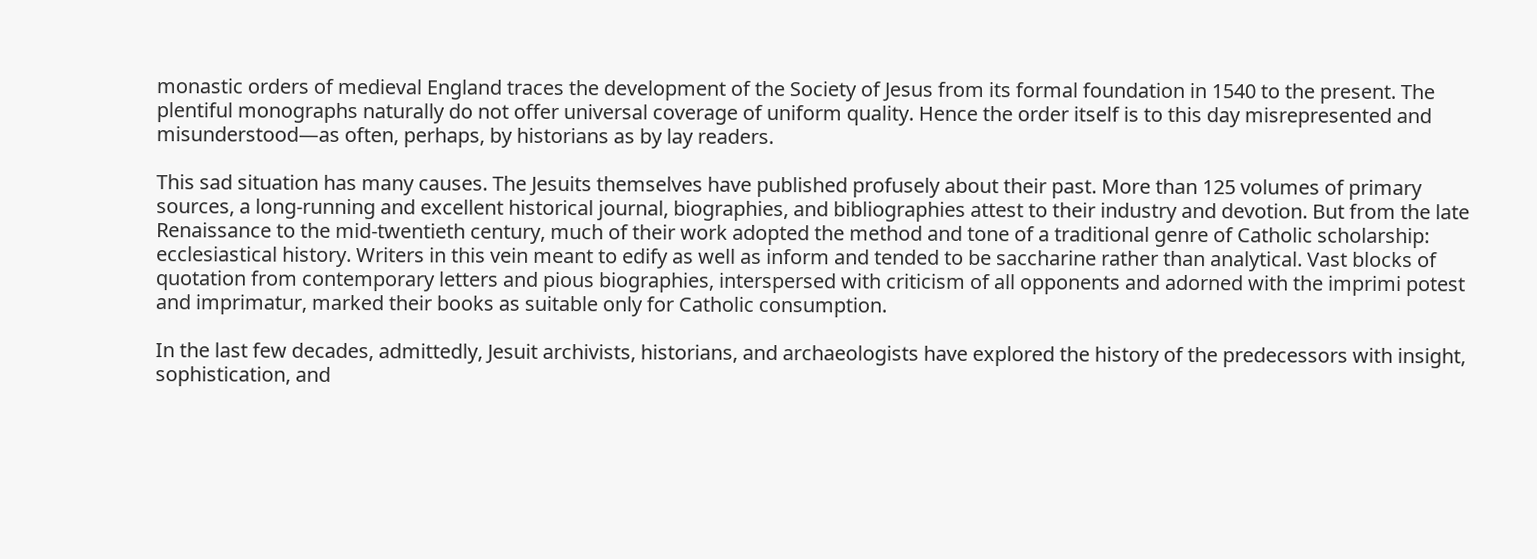monastic orders of medieval England traces the development of the Society of Jesus from its formal foundation in 1540 to the present. The plentiful monographs naturally do not offer universal coverage of uniform quality. Hence the order itself is to this day misrepresented and misunderstood—as often, perhaps, by historians as by lay readers.

This sad situation has many causes. The Jesuits themselves have published profusely about their past. More than 125 volumes of primary sources, a long-running and excellent historical journal, biographies, and bibliographies attest to their industry and devotion. But from the late Renaissance to the mid-twentieth century, much of their work adopted the method and tone of a traditional genre of Catholic scholarship: ecclesiastical history. Writers in this vein meant to edify as well as inform and tended to be saccharine rather than analytical. Vast blocks of quotation from contemporary letters and pious biographies, interspersed with criticism of all opponents and adorned with the imprimi potest and imprimatur, marked their books as suitable only for Catholic consumption.

In the last few decades, admittedly, Jesuit archivists, historians, and archaeologists have explored the history of the predecessors with insight, sophistication, and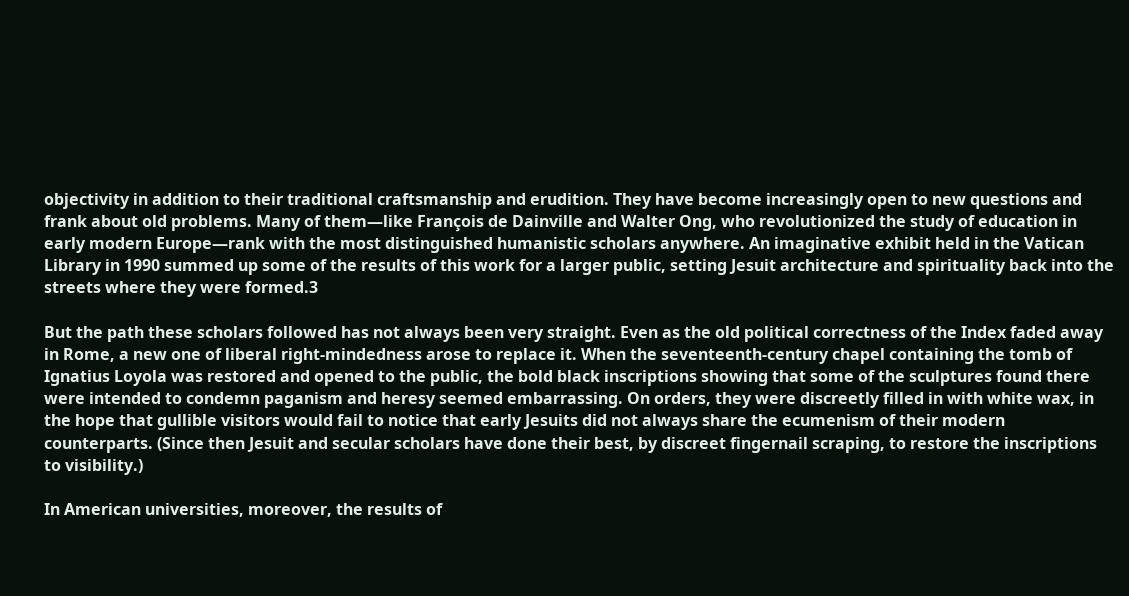objectivity in addition to their traditional craftsmanship and erudition. They have become increasingly open to new questions and frank about old problems. Many of them—like François de Dainville and Walter Ong, who revolutionized the study of education in early modern Europe—rank with the most distinguished humanistic scholars anywhere. An imaginative exhibit held in the Vatican Library in 1990 summed up some of the results of this work for a larger public, setting Jesuit architecture and spirituality back into the streets where they were formed.3

But the path these scholars followed has not always been very straight. Even as the old political correctness of the Index faded away in Rome, a new one of liberal right-mindedness arose to replace it. When the seventeenth-century chapel containing the tomb of Ignatius Loyola was restored and opened to the public, the bold black inscriptions showing that some of the sculptures found there were intended to condemn paganism and heresy seemed embarrassing. On orders, they were discreetly filled in with white wax, in the hope that gullible visitors would fail to notice that early Jesuits did not always share the ecumenism of their modern counterparts. (Since then Jesuit and secular scholars have done their best, by discreet fingernail scraping, to restore the inscriptions to visibility.)

In American universities, moreover, the results of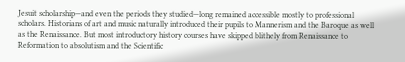Jesuit scholarship—and even the periods they studied—long remained accessible mostly to professional scholars. Historians of art and music naturally introduced their pupils to Mannerism and the Baroque as well as the Renaissance. But most introductory history courses have skipped blithely from Renaissance to Reformation to absolutism and the Scientific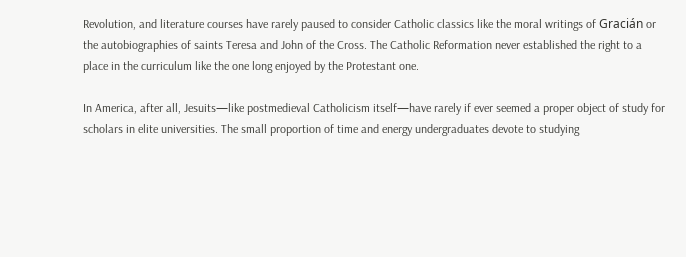Revolution, and literature courses have rarely paused to consider Catholic classics like the moral writings of Gracián or the autobiographies of saints Teresa and John of the Cross. The Catholic Reformation never established the right to a place in the curriculum like the one long enjoyed by the Protestant one.

In America, after all, Jesuits—like postmedieval Catholicism itself—have rarely if ever seemed a proper object of study for scholars in elite universities. The small proportion of time and energy undergraduates devote to studying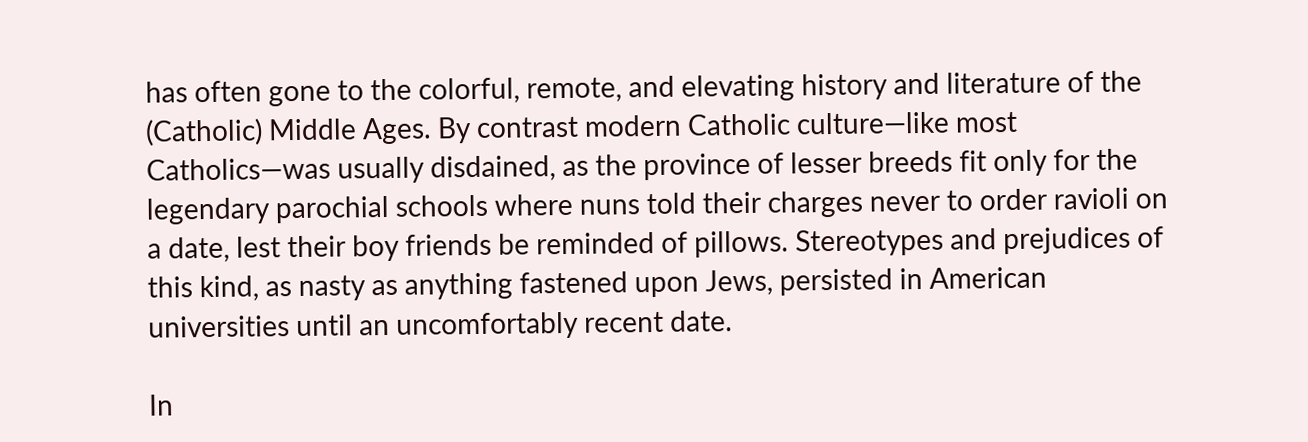has often gone to the colorful, remote, and elevating history and literature of the (Catholic) Middle Ages. By contrast modern Catholic culture—like most Catholics—was usually disdained, as the province of lesser breeds fit only for the legendary parochial schools where nuns told their charges never to order ravioli on a date, lest their boy friends be reminded of pillows. Stereotypes and prejudices of this kind, as nasty as anything fastened upon Jews, persisted in American universities until an uncomfortably recent date.

In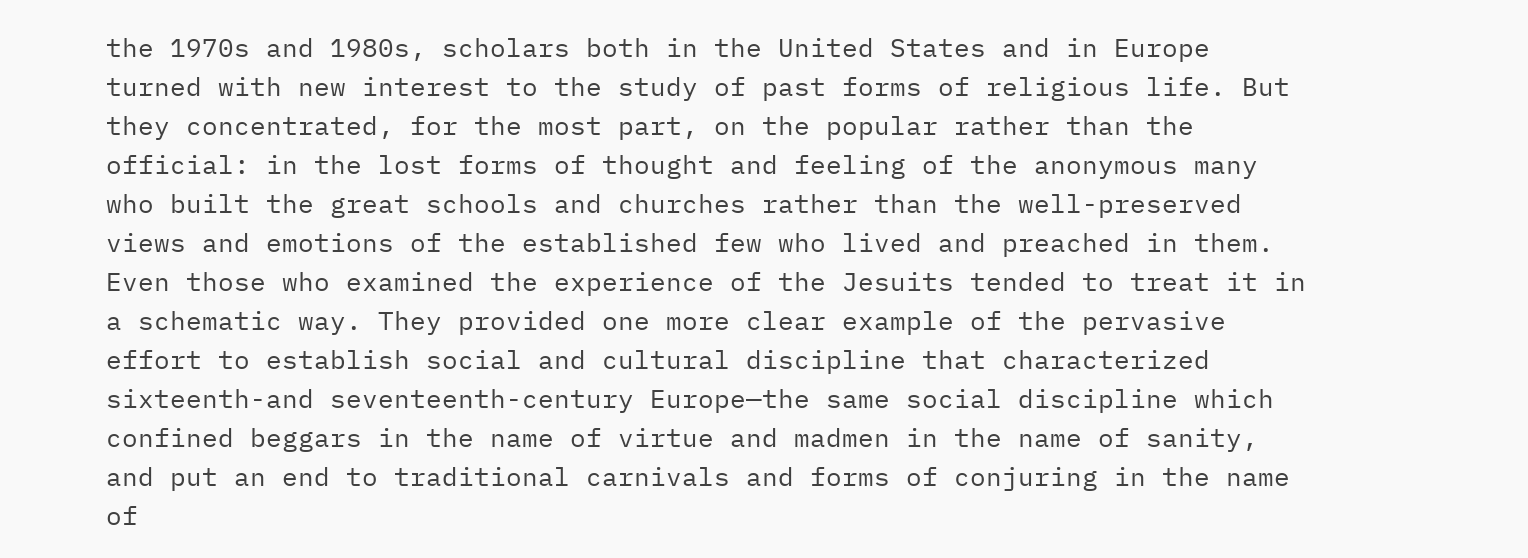the 1970s and 1980s, scholars both in the United States and in Europe turned with new interest to the study of past forms of religious life. But they concentrated, for the most part, on the popular rather than the official: in the lost forms of thought and feeling of the anonymous many who built the great schools and churches rather than the well-preserved views and emotions of the established few who lived and preached in them. Even those who examined the experience of the Jesuits tended to treat it in a schematic way. They provided one more clear example of the pervasive effort to establish social and cultural discipline that characterized sixteenth-and seventeenth-century Europe—the same social discipline which confined beggars in the name of virtue and madmen in the name of sanity, and put an end to traditional carnivals and forms of conjuring in the name of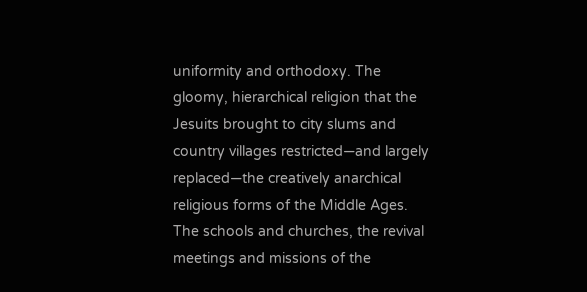uniformity and orthodoxy. The gloomy, hierarchical religion that the Jesuits brought to city slums and country villages restricted—and largely replaced—the creatively anarchical religious forms of the Middle Ages. The schools and churches, the revival meetings and missions of the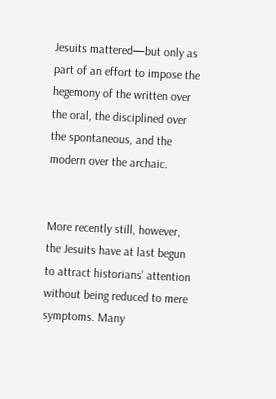Jesuits mattered—but only as part of an effort to impose the hegemony of the written over the oral, the disciplined over the spontaneous, and the modern over the archaic.


More recently still, however, the Jesuits have at last begun to attract historians’ attention without being reduced to mere symptoms. Many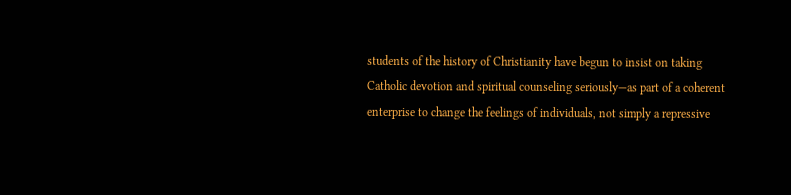students of the history of Christianity have begun to insist on taking Catholic devotion and spiritual counseling seriously—as part of a coherent enterprise to change the feelings of individuals, not simply a repressive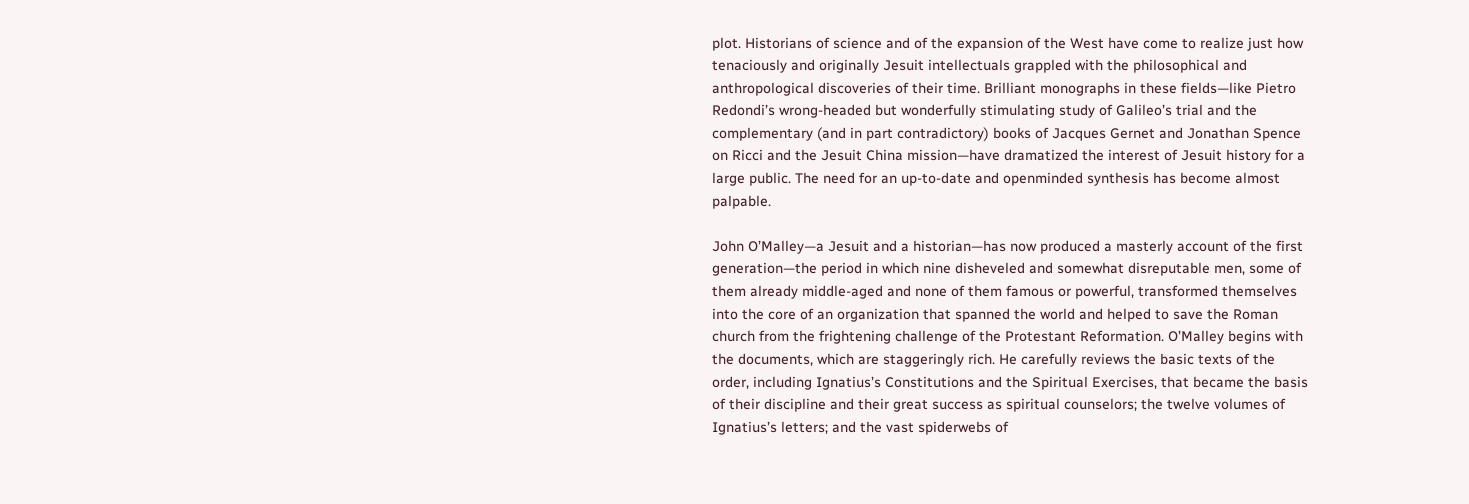plot. Historians of science and of the expansion of the West have come to realize just how tenaciously and originally Jesuit intellectuals grappled with the philosophical and anthropological discoveries of their time. Brilliant monographs in these fields—like Pietro Redondi’s wrong-headed but wonderfully stimulating study of Galileo’s trial and the complementary (and in part contradictory) books of Jacques Gernet and Jonathan Spence on Ricci and the Jesuit China mission—have dramatized the interest of Jesuit history for a large public. The need for an up-to-date and openminded synthesis has become almost palpable.

John O’Malley—a Jesuit and a historian—has now produced a masterly account of the first generation—the period in which nine disheveled and somewhat disreputable men, some of them already middle-aged and none of them famous or powerful, transformed themselves into the core of an organization that spanned the world and helped to save the Roman church from the frightening challenge of the Protestant Reformation. O’Malley begins with the documents, which are staggeringly rich. He carefully reviews the basic texts of the order, including Ignatius’s Constitutions and the Spiritual Exercises, that became the basis of their discipline and their great success as spiritual counselors; the twelve volumes of Ignatius’s letters; and the vast spiderwebs of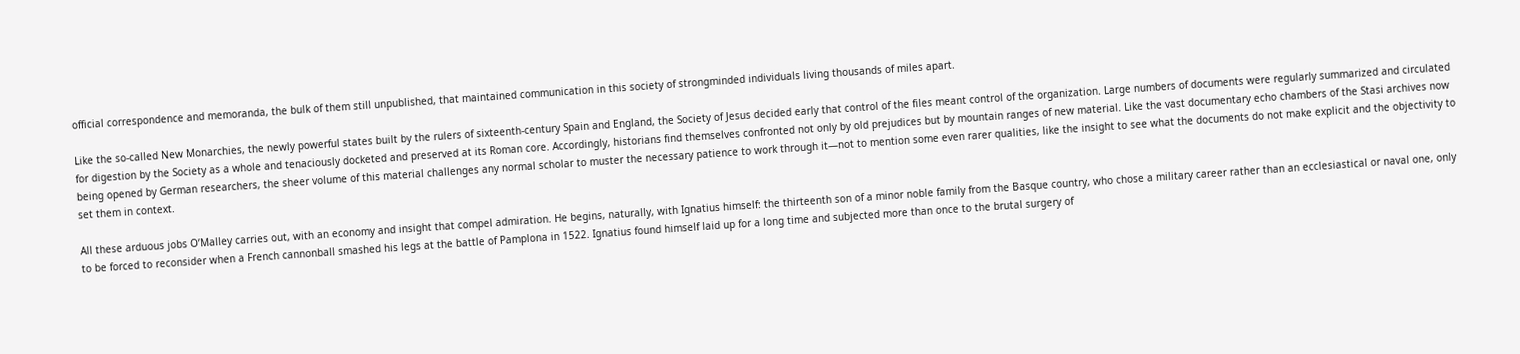official correspondence and memoranda, the bulk of them still unpublished, that maintained communication in this society of strongminded individuals living thousands of miles apart.

Like the so-called New Monarchies, the newly powerful states built by the rulers of sixteenth-century Spain and England, the Society of Jesus decided early that control of the files meant control of the organization. Large numbers of documents were regularly summarized and circulated for digestion by the Society as a whole and tenaciously docketed and preserved at its Roman core. Accordingly, historians find themselves confronted not only by old prejudices but by mountain ranges of new material. Like the vast documentary echo chambers of the Stasi archives now being opened by German researchers, the sheer volume of this material challenges any normal scholar to muster the necessary patience to work through it—not to mention some even rarer qualities, like the insight to see what the documents do not make explicit and the objectivity to set them in context.

All these arduous jobs O’Malley carries out, with an economy and insight that compel admiration. He begins, naturally, with Ignatius himself: the thirteenth son of a minor noble family from the Basque country, who chose a military career rather than an ecclesiastical or naval one, only to be forced to reconsider when a French cannonball smashed his legs at the battle of Pamplona in 1522. Ignatius found himself laid up for a long time and subjected more than once to the brutal surgery of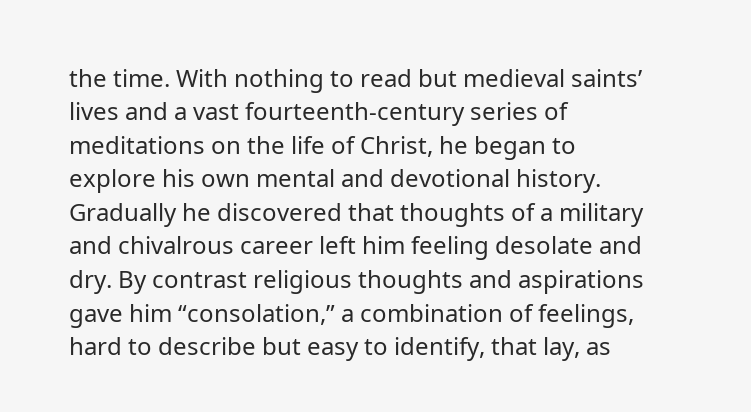the time. With nothing to read but medieval saints’ lives and a vast fourteenth-century series of meditations on the life of Christ, he began to explore his own mental and devotional history. Gradually he discovered that thoughts of a military and chivalrous career left him feeling desolate and dry. By contrast religious thoughts and aspirations gave him “consolation,” a combination of feelings, hard to describe but easy to identify, that lay, as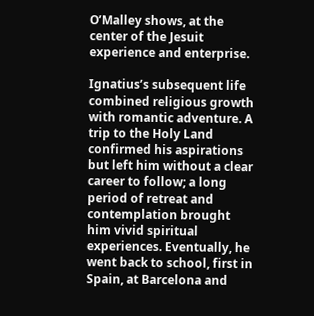O’Malley shows, at the center of the Jesuit experience and enterprise.

Ignatius’s subsequent life combined religious growth with romantic adventure. A trip to the Holy Land confirmed his aspirations but left him without a clear career to follow; a long period of retreat and contemplation brought him vivid spiritual experiences. Eventually, he went back to school, first in Spain, at Barcelona and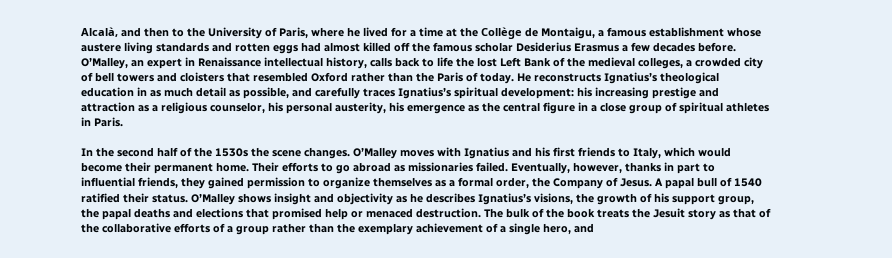Alcalà, and then to the University of Paris, where he lived for a time at the Collège de Montaigu, a famous establishment whose austere living standards and rotten eggs had almost killed off the famous scholar Desiderius Erasmus a few decades before. O’Malley, an expert in Renaissance intellectual history, calls back to life the lost Left Bank of the medieval colleges, a crowded city of bell towers and cloisters that resembled Oxford rather than the Paris of today. He reconstructs Ignatius’s theological education in as much detail as possible, and carefully traces Ignatius’s spiritual development: his increasing prestige and attraction as a religious counselor, his personal austerity, his emergence as the central figure in a close group of spiritual athletes in Paris.

In the second half of the 1530s the scene changes. O’Malley moves with Ignatius and his first friends to Italy, which would become their permanent home. Their efforts to go abroad as missionaries failed. Eventually, however, thanks in part to influential friends, they gained permission to organize themselves as a formal order, the Company of Jesus. A papal bull of 1540 ratified their status. O’Malley shows insight and objectivity as he describes Ignatius’s visions, the growth of his support group, the papal deaths and elections that promised help or menaced destruction. The bulk of the book treats the Jesuit story as that of the collaborative efforts of a group rather than the exemplary achievement of a single hero, and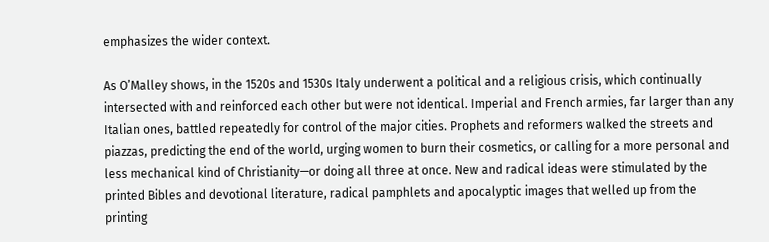emphasizes the wider context.

As O’Malley shows, in the 1520s and 1530s Italy underwent a political and a religious crisis, which continually intersected with and reinforced each other but were not identical. Imperial and French armies, far larger than any Italian ones, battled repeatedly for control of the major cities. Prophets and reformers walked the streets and piazzas, predicting the end of the world, urging women to burn their cosmetics, or calling for a more personal and less mechanical kind of Christianity—or doing all three at once. New and radical ideas were stimulated by the printed Bibles and devotional literature, radical pamphlets and apocalyptic images that welled up from the printing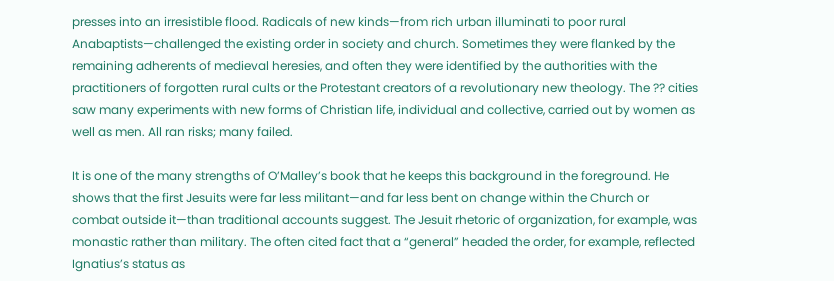presses into an irresistible flood. Radicals of new kinds—from rich urban illuminati to poor rural Anabaptists—challenged the existing order in society and church. Sometimes they were flanked by the remaining adherents of medieval heresies, and often they were identified by the authorities with the practitioners of forgotten rural cults or the Protestant creators of a revolutionary new theology. The ?? cities saw many experiments with new forms of Christian life, individual and collective, carried out by women as well as men. All ran risks; many failed.

It is one of the many strengths of O’Malley’s book that he keeps this background in the foreground. He shows that the first Jesuits were far less militant—and far less bent on change within the Church or combat outside it—than traditional accounts suggest. The Jesuit rhetoric of organization, for example, was monastic rather than military. The often cited fact that a “general” headed the order, for example, reflected Ignatius’s status as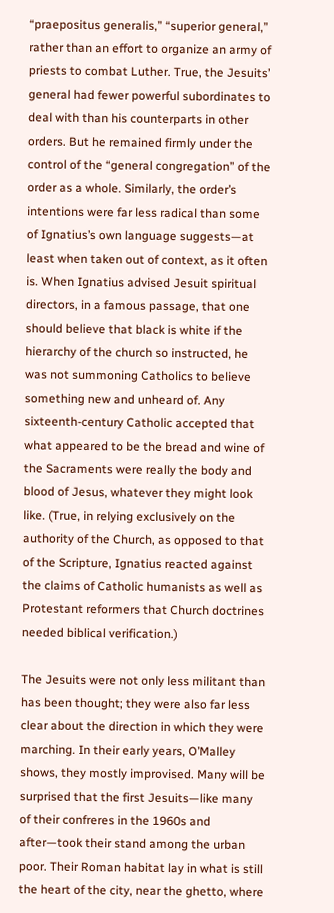“praepositus generalis,” “superior general,” rather than an effort to organize an army of priests to combat Luther. True, the Jesuits’ general had fewer powerful subordinates to deal with than his counterparts in other orders. But he remained firmly under the control of the “general congregation” of the order as a whole. Similarly, the order’s intentions were far less radical than some of Ignatius’s own language suggests—at least when taken out of context, as it often is. When Ignatius advised Jesuit spiritual directors, in a famous passage, that one should believe that black is white if the hierarchy of the church so instructed, he was not summoning Catholics to believe something new and unheard of. Any sixteenth-century Catholic accepted that what appeared to be the bread and wine of the Sacraments were really the body and blood of Jesus, whatever they might look like. (True, in relying exclusively on the authority of the Church, as opposed to that of the Scripture, Ignatius reacted against the claims of Catholic humanists as well as Protestant reformers that Church doctrines needed biblical verification.)

The Jesuits were not only less militant than has been thought; they were also far less clear about the direction in which they were marching. In their early years, O’Malley shows, they mostly improvised. Many will be surprised that the first Jesuits—like many of their confreres in the 1960s and after—took their stand among the urban poor. Their Roman habitat lay in what is still the heart of the city, near the ghetto, where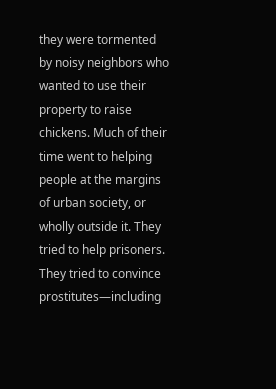they were tormented by noisy neighbors who wanted to use their property to raise chickens. Much of their time went to helping people at the margins of urban society, or wholly outside it. They tried to help prisoners. They tried to convince prostitutes—including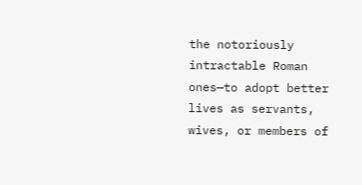the notoriously intractable Roman ones—to adopt better lives as servants, wives, or members of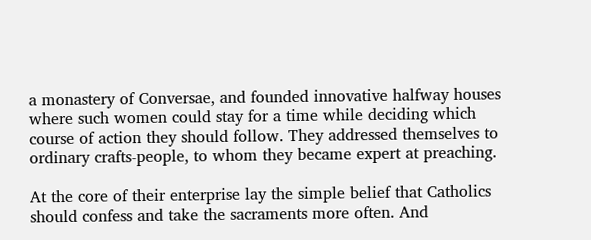a monastery of Conversae, and founded innovative halfway houses where such women could stay for a time while deciding which course of action they should follow. They addressed themselves to ordinary crafts-people, to whom they became expert at preaching.

At the core of their enterprise lay the simple belief that Catholics should confess and take the sacraments more often. And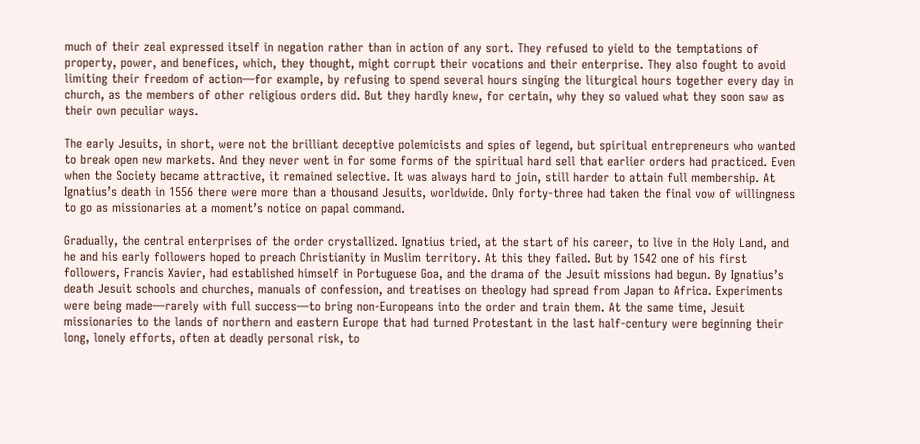much of their zeal expressed itself in negation rather than in action of any sort. They refused to yield to the temptations of property, power, and benefices, which, they thought, might corrupt their vocations and their enterprise. They also fought to avoid limiting their freedom of action—for example, by refusing to spend several hours singing the liturgical hours together every day in church, as the members of other religious orders did. But they hardly knew, for certain, why they so valued what they soon saw as their own peculiar ways.

The early Jesuits, in short, were not the brilliant deceptive polemicists and spies of legend, but spiritual entrepreneurs who wanted to break open new markets. And they never went in for some forms of the spiritual hard sell that earlier orders had practiced. Even when the Society became attractive, it remained selective. It was always hard to join, still harder to attain full membership. At Ignatius’s death in 1556 there were more than a thousand Jesuits, worldwide. Only forty-three had taken the final vow of willingness to go as missionaries at a moment’s notice on papal command.

Gradually, the central enterprises of the order crystallized. Ignatius tried, at the start of his career, to live in the Holy Land, and he and his early followers hoped to preach Christianity in Muslim territory. At this they failed. But by 1542 one of his first followers, Francis Xavier, had established himself in Portuguese Goa, and the drama of the Jesuit missions had begun. By Ignatius’s death Jesuit schools and churches, manuals of confession, and treatises on theology had spread from Japan to Africa. Experiments were being made—rarely with full success—to bring non-Europeans into the order and train them. At the same time, Jesuit missionaries to the lands of northern and eastern Europe that had turned Protestant in the last half-century were beginning their long, lonely efforts, often at deadly personal risk, to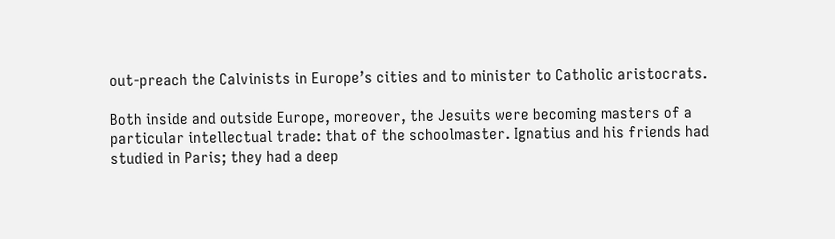out-preach the Calvinists in Europe’s cities and to minister to Catholic aristocrats.

Both inside and outside Europe, moreover, the Jesuits were becoming masters of a particular intellectual trade: that of the schoolmaster. Ignatius and his friends had studied in Paris; they had a deep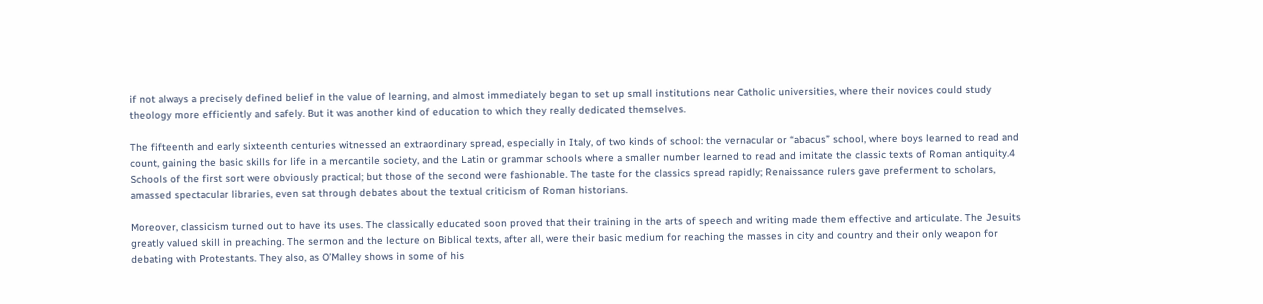if not always a precisely defined belief in the value of learning, and almost immediately began to set up small institutions near Catholic universities, where their novices could study theology more efficiently and safely. But it was another kind of education to which they really dedicated themselves.

The fifteenth and early sixteenth centuries witnessed an extraordinary spread, especially in Italy, of two kinds of school: the vernacular or “abacus” school, where boys learned to read and count, gaining the basic skills for life in a mercantile society, and the Latin or grammar schools where a smaller number learned to read and imitate the classic texts of Roman antiquity.4 Schools of the first sort were obviously practical; but those of the second were fashionable. The taste for the classics spread rapidly; Renaissance rulers gave preferment to scholars, amassed spectacular libraries, even sat through debates about the textual criticism of Roman historians.

Moreover, classicism turned out to have its uses. The classically educated soon proved that their training in the arts of speech and writing made them effective and articulate. The Jesuits greatly valued skill in preaching. The sermon and the lecture on Biblical texts, after all, were their basic medium for reaching the masses in city and country and their only weapon for debating with Protestants. They also, as O’Malley shows in some of his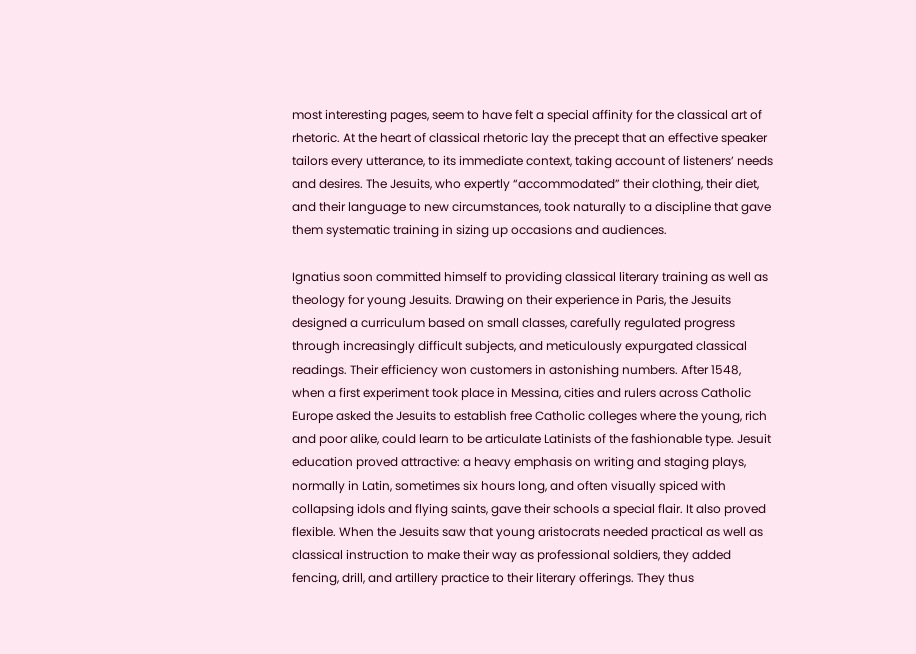most interesting pages, seem to have felt a special affinity for the classical art of rhetoric. At the heart of classical rhetoric lay the precept that an effective speaker tailors every utterance, to its immediate context, taking account of listeners’ needs and desires. The Jesuits, who expertly “accommodated” their clothing, their diet, and their language to new circumstances, took naturally to a discipline that gave them systematic training in sizing up occasions and audiences.

Ignatius soon committed himself to providing classical literary training as well as theology for young Jesuits. Drawing on their experience in Paris, the Jesuits designed a curriculum based on small classes, carefully regulated progress through increasingly difficult subjects, and meticulously expurgated classical readings. Their efficiency won customers in astonishing numbers. After 1548, when a first experiment took place in Messina, cities and rulers across Catholic Europe asked the Jesuits to establish free Catholic colleges where the young, rich and poor alike, could learn to be articulate Latinists of the fashionable type. Jesuit education proved attractive: a heavy emphasis on writing and staging plays, normally in Latin, sometimes six hours long, and often visually spiced with collapsing idols and flying saints, gave their schools a special flair. It also proved flexible. When the Jesuits saw that young aristocrats needed practical as well as classical instruction to make their way as professional soldiers, they added fencing, drill, and artillery practice to their literary offerings. They thus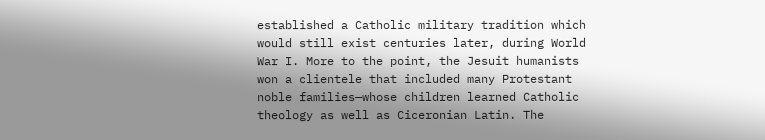established a Catholic military tradition which would still exist centuries later, during World War I. More to the point, the Jesuit humanists won a clientele that included many Protestant noble families—whose children learned Catholic theology as well as Ciceronian Latin. The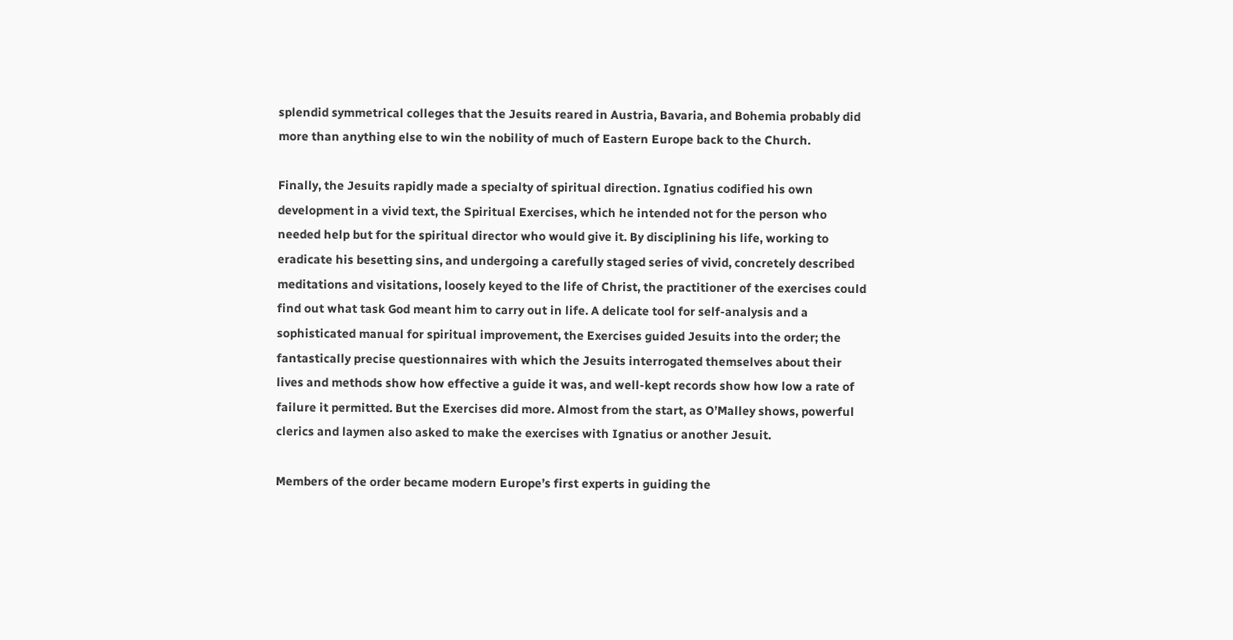splendid symmetrical colleges that the Jesuits reared in Austria, Bavaria, and Bohemia probably did more than anything else to win the nobility of much of Eastern Europe back to the Church.

Finally, the Jesuits rapidly made a specialty of spiritual direction. Ignatius codified his own development in a vivid text, the Spiritual Exercises, which he intended not for the person who needed help but for the spiritual director who would give it. By disciplining his life, working to eradicate his besetting sins, and undergoing a carefully staged series of vivid, concretely described meditations and visitations, loosely keyed to the life of Christ, the practitioner of the exercises could find out what task God meant him to carry out in life. A delicate tool for self-analysis and a sophisticated manual for spiritual improvement, the Exercises guided Jesuits into the order; the fantastically precise questionnaires with which the Jesuits interrogated themselves about their lives and methods show how effective a guide it was, and well-kept records show how low a rate of failure it permitted. But the Exercises did more. Almost from the start, as O’Malley shows, powerful clerics and laymen also asked to make the exercises with Ignatius or another Jesuit.

Members of the order became modern Europe’s first experts in guiding the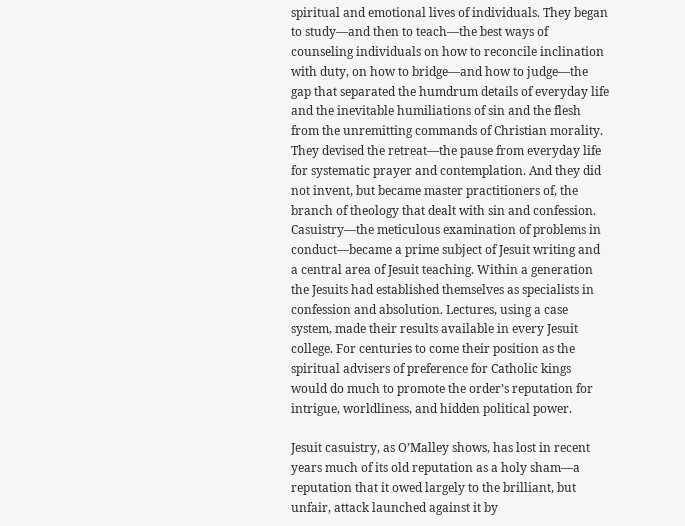spiritual and emotional lives of individuals. They began to study—and then to teach—the best ways of counseling individuals on how to reconcile inclination with duty, on how to bridge—and how to judge—the gap that separated the humdrum details of everyday life and the inevitable humiliations of sin and the flesh from the unremitting commands of Christian morality. They devised the retreat—the pause from everyday life for systematic prayer and contemplation. And they did not invent, but became master practitioners of, the branch of theology that dealt with sin and confession. Casuistry—the meticulous examination of problems in conduct—became a prime subject of Jesuit writing and a central area of Jesuit teaching. Within a generation the Jesuits had established themselves as specialists in confession and absolution. Lectures, using a case system, made their results available in every Jesuit college. For centuries to come their position as the spiritual advisers of preference for Catholic kings would do much to promote the order’s reputation for intrigue, worldliness, and hidden political power.

Jesuit casuistry, as O’Malley shows, has lost in recent years much of its old reputation as a holy sham—a reputation that it owed largely to the brilliant, but unfair, attack launched against it by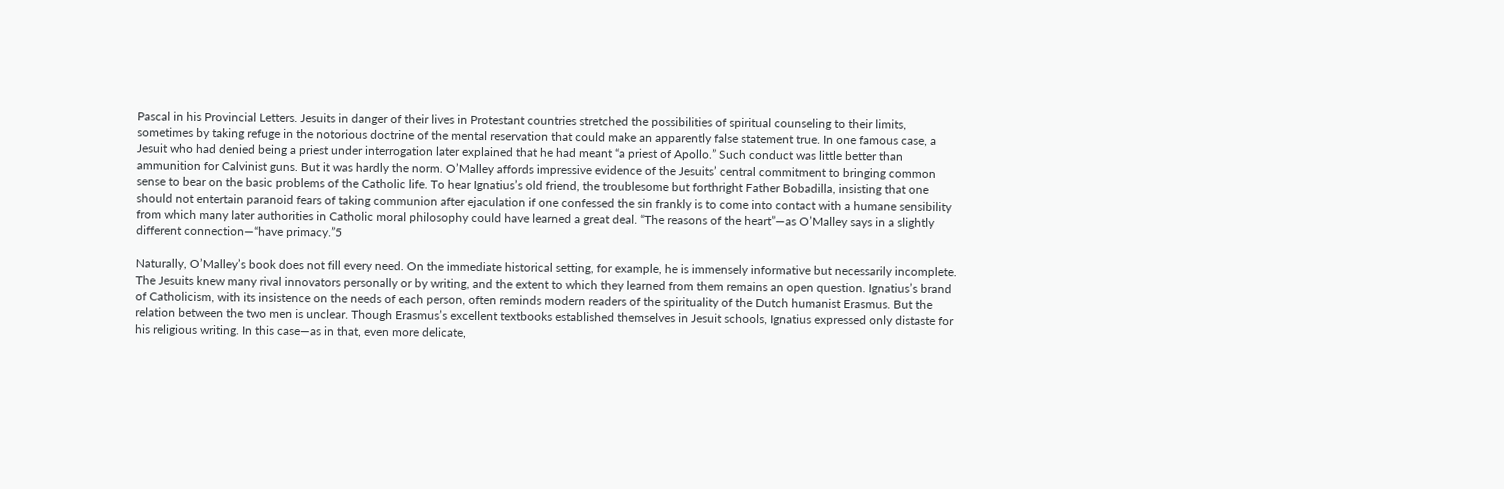Pascal in his Provincial Letters. Jesuits in danger of their lives in Protestant countries stretched the possibilities of spiritual counseling to their limits, sometimes by taking refuge in the notorious doctrine of the mental reservation that could make an apparently false statement true. In one famous case, a Jesuit who had denied being a priest under interrogation later explained that he had meant “a priest of Apollo.” Such conduct was little better than ammunition for Calvinist guns. But it was hardly the norm. O’Malley affords impressive evidence of the Jesuits’ central commitment to bringing common sense to bear on the basic problems of the Catholic life. To hear Ignatius’s old friend, the troublesome but forthright Father Bobadilla, insisting that one should not entertain paranoid fears of taking communion after ejaculation if one confessed the sin frankly is to come into contact with a humane sensibility from which many later authorities in Catholic moral philosophy could have learned a great deal. “The reasons of the heart”—as O’Malley says in a slightly different connection—“have primacy.”5

Naturally, O’Malley’s book does not fill every need. On the immediate historical setting, for example, he is immensely informative but necessarily incomplete. The Jesuits knew many rival innovators personally or by writing, and the extent to which they learned from them remains an open question. Ignatius’s brand of Catholicism, with its insistence on the needs of each person, often reminds modern readers of the spirituality of the Dutch humanist Erasmus. But the relation between the two men is unclear. Though Erasmus’s excellent textbooks established themselves in Jesuit schools, Ignatius expressed only distaste for his religious writing. In this case—as in that, even more delicate,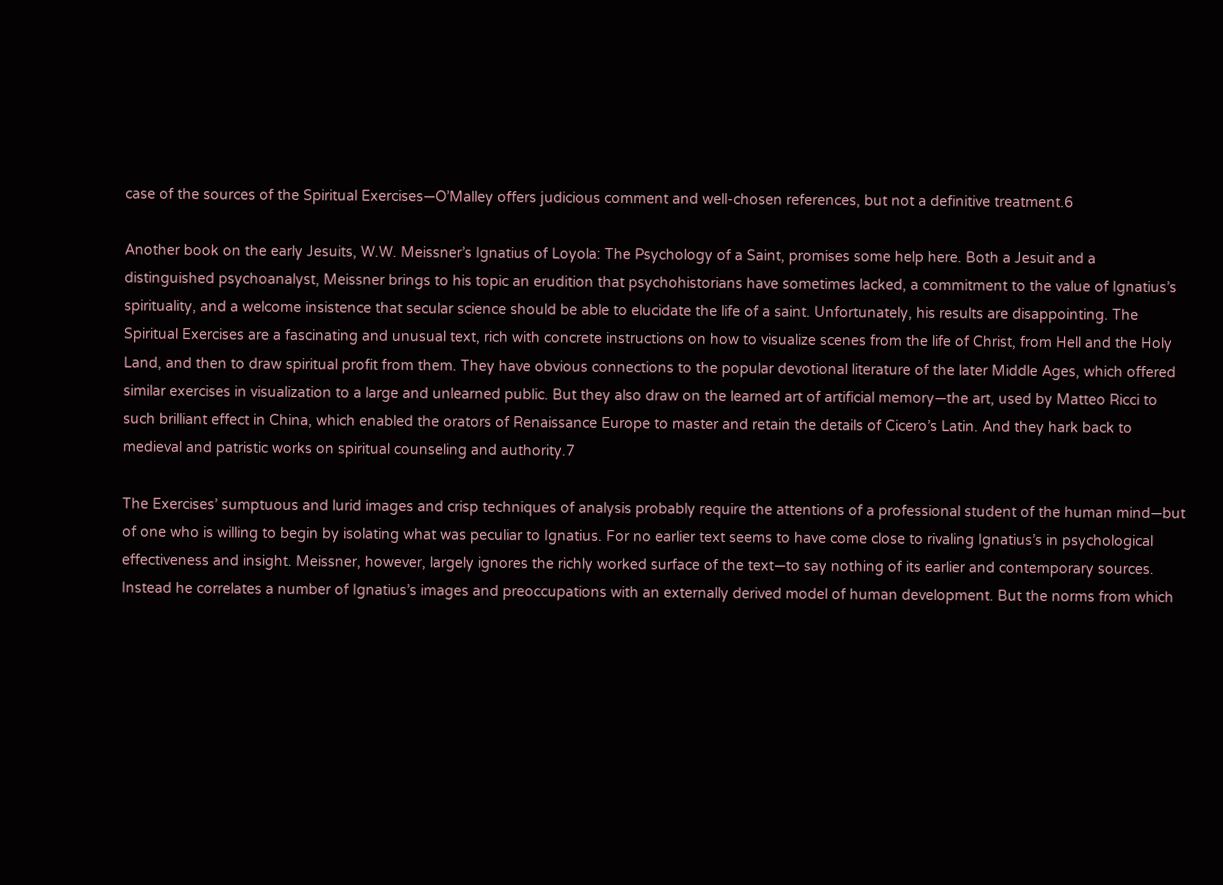case of the sources of the Spiritual Exercises—O’Malley offers judicious comment and well-chosen references, but not a definitive treatment.6

Another book on the early Jesuits, W.W. Meissner’s Ignatius of Loyola: The Psychology of a Saint, promises some help here. Both a Jesuit and a distinguished psychoanalyst, Meissner brings to his topic an erudition that psychohistorians have sometimes lacked, a commitment to the value of Ignatius’s spirituality, and a welcome insistence that secular science should be able to elucidate the life of a saint. Unfortunately, his results are disappointing. The Spiritual Exercises are a fascinating and unusual text, rich with concrete instructions on how to visualize scenes from the life of Christ, from Hell and the Holy Land, and then to draw spiritual profit from them. They have obvious connections to the popular devotional literature of the later Middle Ages, which offered similar exercises in visualization to a large and unlearned public. But they also draw on the learned art of artificial memory—the art, used by Matteo Ricci to such brilliant effect in China, which enabled the orators of Renaissance Europe to master and retain the details of Cicero’s Latin. And they hark back to medieval and patristic works on spiritual counseling and authority.7

The Exercises’ sumptuous and lurid images and crisp techniques of analysis probably require the attentions of a professional student of the human mind—but of one who is willing to begin by isolating what was peculiar to Ignatius. For no earlier text seems to have come close to rivaling Ignatius’s in psychological effectiveness and insight. Meissner, however, largely ignores the richly worked surface of the text—to say nothing of its earlier and contemporary sources. Instead he correlates a number of Ignatius’s images and preoccupations with an externally derived model of human development. But the norms from which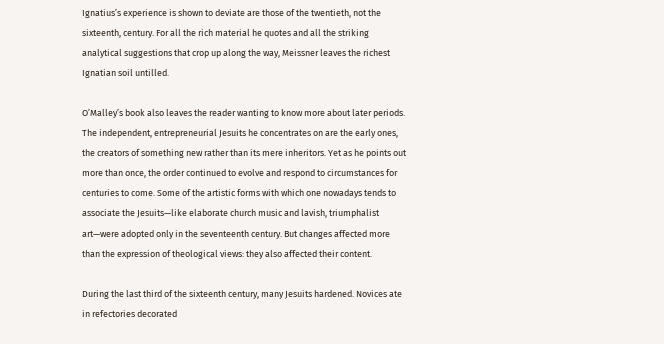Ignatius’s experience is shown to deviate are those of the twentieth, not the sixteenth, century. For all the rich material he quotes and all the striking analytical suggestions that crop up along the way, Meissner leaves the richest Ignatian soil untilled.

O’Malley’s book also leaves the reader wanting to know more about later periods. The independent, entrepreneurial Jesuits he concentrates on are the early ones, the creators of something new rather than its mere inheritors. Yet as he points out more than once, the order continued to evolve and respond to circumstances for centuries to come. Some of the artistic forms with which one nowadays tends to associate the Jesuits—like elaborate church music and lavish, triumphalist art—were adopted only in the seventeenth century. But changes affected more than the expression of theological views: they also affected their content.

During the last third of the sixteenth century, many Jesuits hardened. Novices ate in refectories decorated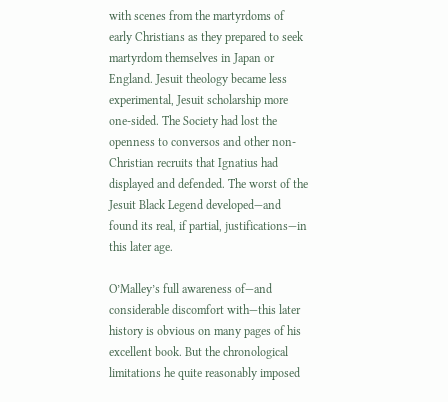with scenes from the martyrdoms of early Christians as they prepared to seek martyrdom themselves in Japan or England. Jesuit theology became less experimental, Jesuit scholarship more one-sided. The Society had lost the openness to conversos and other non-Christian recruits that Ignatius had displayed and defended. The worst of the Jesuit Black Legend developed—and found its real, if partial, justifications—in this later age.

O’Malley’s full awareness of—and considerable discomfort with—this later history is obvious on many pages of his excellent book. But the chronological limitations he quite reasonably imposed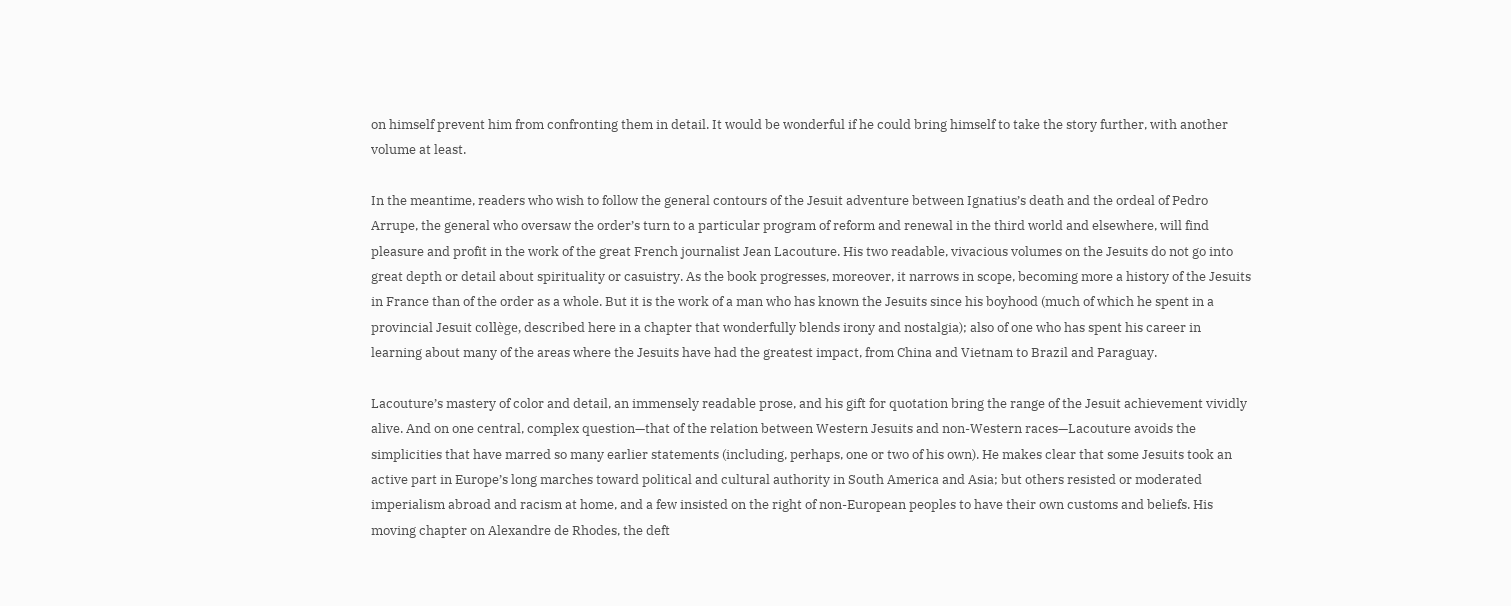on himself prevent him from confronting them in detail. It would be wonderful if he could bring himself to take the story further, with another volume at least.

In the meantime, readers who wish to follow the general contours of the Jesuit adventure between Ignatius’s death and the ordeal of Pedro Arrupe, the general who oversaw the order’s turn to a particular program of reform and renewal in the third world and elsewhere, will find pleasure and profit in the work of the great French journalist Jean Lacouture. His two readable, vivacious volumes on the Jesuits do not go into great depth or detail about spirituality or casuistry. As the book progresses, moreover, it narrows in scope, becoming more a history of the Jesuits in France than of the order as a whole. But it is the work of a man who has known the Jesuits since his boyhood (much of which he spent in a provincial Jesuit collège, described here in a chapter that wonderfully blends irony and nostalgia); also of one who has spent his career in learning about many of the areas where the Jesuits have had the greatest impact, from China and Vietnam to Brazil and Paraguay.

Lacouture’s mastery of color and detail, an immensely readable prose, and his gift for quotation bring the range of the Jesuit achievement vividly alive. And on one central, complex question—that of the relation between Western Jesuits and non-Western races—Lacouture avoids the simplicities that have marred so many earlier statements (including, perhaps, one or two of his own). He makes clear that some Jesuits took an active part in Europe’s long marches toward political and cultural authority in South America and Asia; but others resisted or moderated imperialism abroad and racism at home, and a few insisted on the right of non-European peoples to have their own customs and beliefs. His moving chapter on Alexandre de Rhodes, the deft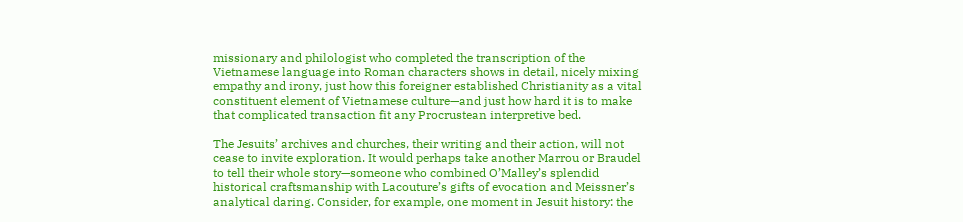missionary and philologist who completed the transcription of the Vietnamese language into Roman characters shows in detail, nicely mixing empathy and irony, just how this foreigner established Christianity as a vital constituent element of Vietnamese culture—and just how hard it is to make that complicated transaction fit any Procrustean interpretive bed.

The Jesuits’ archives and churches, their writing and their action, will not cease to invite exploration. It would perhaps take another Marrou or Braudel to tell their whole story—someone who combined O’Malley’s splendid historical craftsmanship with Lacouture’s gifts of evocation and Meissner’s analytical daring. Consider, for example, one moment in Jesuit history: the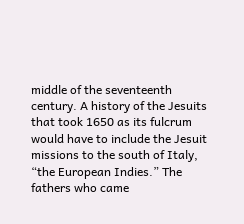middle of the seventeenth century. A history of the Jesuits that took 1650 as its fulcrum would have to include the Jesuit missions to the south of Italy, “the European Indies.” The fathers who came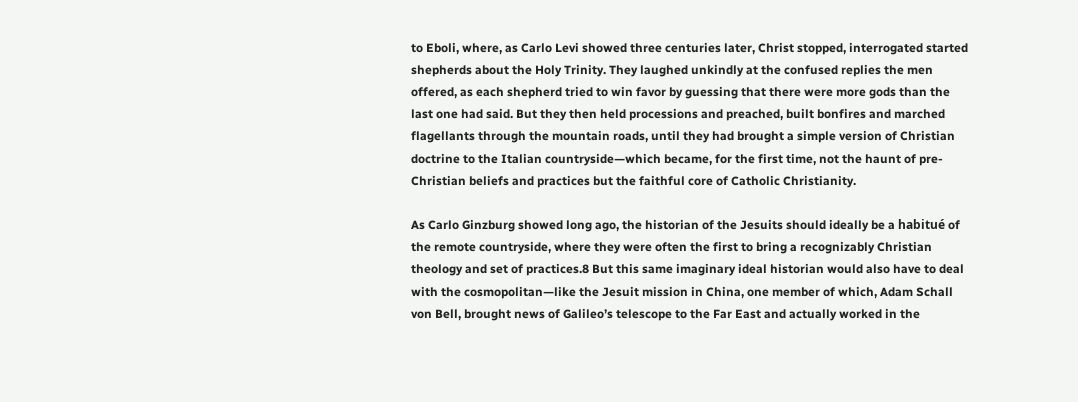to Eboli, where, as Carlo Levi showed three centuries later, Christ stopped, interrogated started shepherds about the Holy Trinity. They laughed unkindly at the confused replies the men offered, as each shepherd tried to win favor by guessing that there were more gods than the last one had said. But they then held processions and preached, built bonfires and marched flagellants through the mountain roads, until they had brought a simple version of Christian doctrine to the Italian countryside—which became, for the first time, not the haunt of pre-Christian beliefs and practices but the faithful core of Catholic Christianity.

As Carlo Ginzburg showed long ago, the historian of the Jesuits should ideally be a habitué of the remote countryside, where they were often the first to bring a recognizably Christian theology and set of practices.8 But this same imaginary ideal historian would also have to deal with the cosmopolitan—like the Jesuit mission in China, one member of which, Adam Schall von Bell, brought news of Galileo’s telescope to the Far East and actually worked in the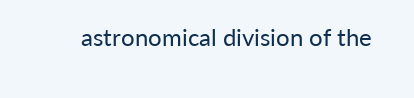astronomical division of the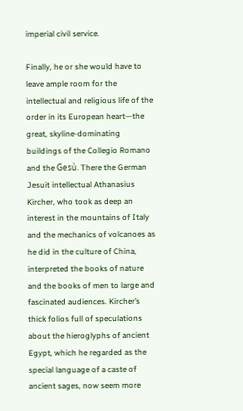imperial civil service.

Finally, he or she would have to leave ample room for the intellectual and religious life of the order in its European heart—the great, skyline-dominating buildings of the Collegio Romano and the Gesù. There the German Jesuit intellectual Athanasius Kircher, who took as deep an interest in the mountains of Italy and the mechanics of volcanoes as he did in the culture of China, interpreted the books of nature and the books of men to large and fascinated audiences. Kircher’s thick folios full of speculations about the hieroglyphs of ancient Egypt, which he regarded as the special language of a caste of ancient sages, now seem more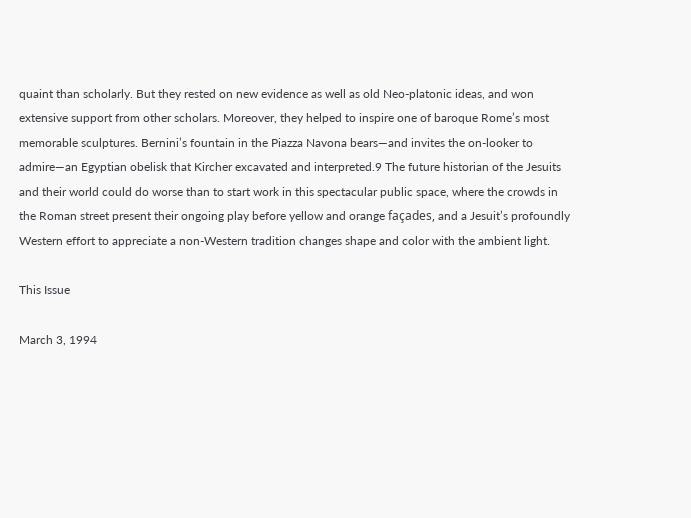quaint than scholarly. But they rested on new evidence as well as old Neo-platonic ideas, and won extensive support from other scholars. Moreover, they helped to inspire one of baroque Rome’s most memorable sculptures. Bernini’s fountain in the Piazza Navona bears—and invites the on-looker to admire—an Egyptian obelisk that Kircher excavated and interpreted.9 The future historian of the Jesuits and their world could do worse than to start work in this spectacular public space, where the crowds in the Roman street present their ongoing play before yellow and orange façades, and a Jesuit’s profoundly Western effort to appreciate a non-Western tradition changes shape and color with the ambient light.

This Issue

March 3, 1994